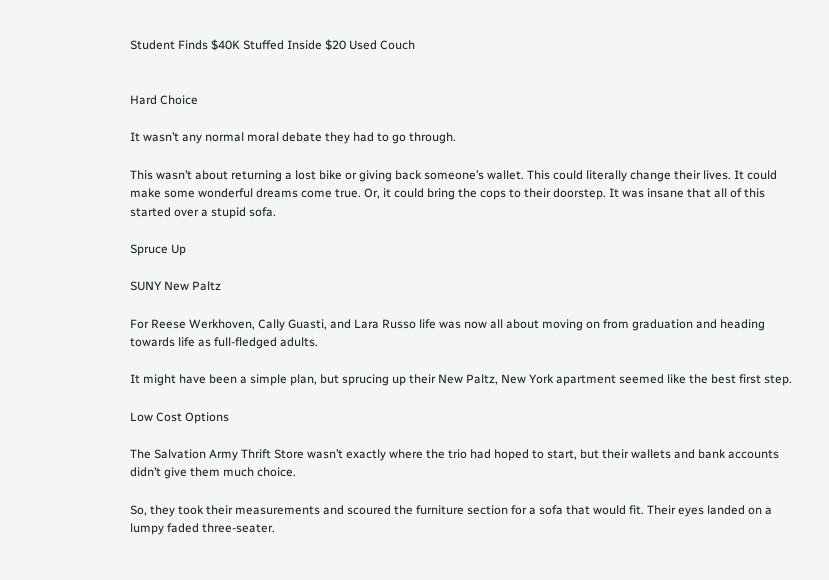Student Finds $40K Stuffed Inside $20 Used Couch


Hard Choice

It wasn’t any normal moral debate they had to go through.

This wasn’t about returning a lost bike or giving back someone’s wallet. This could literally change their lives. It could make some wonderful dreams come true. Or, it could bring the cops to their doorstep. It was insane that all of this started over a stupid sofa.

Spruce Up

SUNY New Paltz

For Reese Werkhoven, Cally Guasti, and Lara Russo life was now all about moving on from graduation and heading towards life as full-fledged adults.

It might have been a simple plan, but sprucing up their New Paltz, New York apartment seemed like the best first step.

Low Cost Options

The Salvation Army Thrift Store wasn’t exactly where the trio had hoped to start, but their wallets and bank accounts didn’t give them much choice.

So, they took their measurements and scoured the furniture section for a sofa that would fit. Their eyes landed on a lumpy faded three-seater.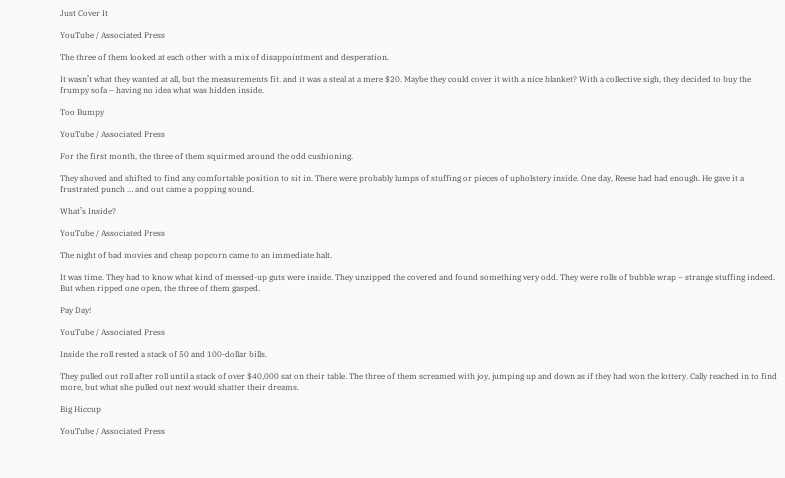Just Cover It

YouTube / Associated Press

The three of them looked at each other with a mix of disappointment and desperation.

It wasn’t what they wanted at all, but the measurements fit. and it was a steal at a mere $20. Maybe they could cover it with a nice blanket? With a collective sigh, they decided to buy the frumpy sofa – having no idea what was hidden inside.

Too Bumpy

YouTube / Associated Press

For the first month, the three of them squirmed around the odd cushioning.

They shoved and shifted to find any comfortable position to sit in. There were probably lumps of stuffing or pieces of upholstery inside. One day, Reese had had enough. He gave it a frustrated punch … and out came a popping sound.

What’s Inside?

YouTube / Associated Press

The night of bad movies and cheap popcorn came to an immediate halt.

It was time. They had to know what kind of messed-up guts were inside. They unzipped the covered and found something very odd. They were rolls of bubble wrap – strange stuffing indeed. But when ripped one open, the three of them gasped.

Pay Day!

YouTube / Associated Press

Inside the roll rested a stack of 50 and 100-dollar bills.

They pulled out roll after roll until a stack of over $40,000 sat on their table. The three of them screamed with joy, jumping up and down as if they had won the lottery. Cally reached in to find more, but what she pulled out next would shatter their dreams.

Big Hiccup

YouTube / Associated Press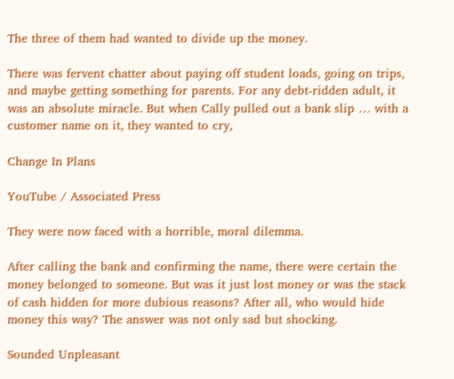The three of them had wanted to divide up the money.

There was fervent chatter about paying off student loads, going on trips, and maybe getting something for parents. For any debt-ridden adult, it was an absolute miracle. But when Cally pulled out a bank slip … with a customer name on it, they wanted to cry,

Change In Plans

YouTube / Associated Press

They were now faced with a horrible, moral dilemma.

After calling the bank and confirming the name, there were certain the money belonged to someone. But was it just lost money or was the stack of cash hidden for more dubious reasons? After all, who would hide money this way? The answer was not only sad but shocking.

Sounded Unpleasant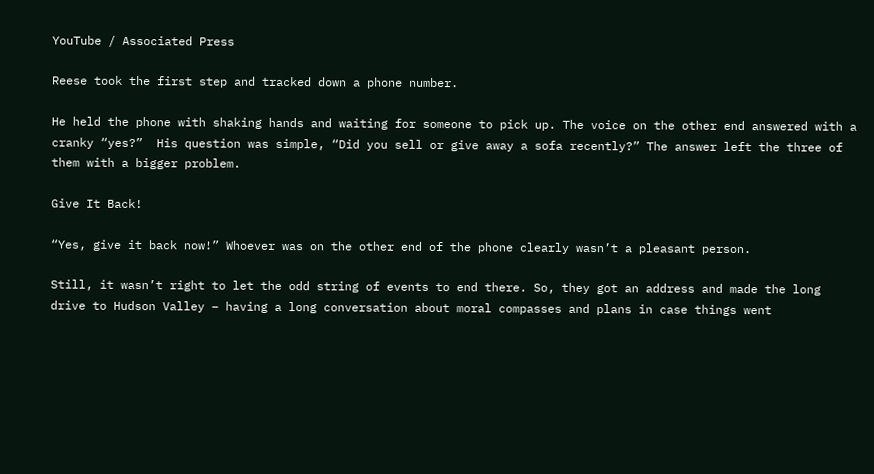YouTube / Associated Press

Reese took the first step and tracked down a phone number.

He held the phone with shaking hands and waiting for someone to pick up. The voice on the other end answered with a cranky “yes?”  His question was simple, “Did you sell or give away a sofa recently?” The answer left the three of them with a bigger problem.

Give It Back!

“Yes, give it back now!” Whoever was on the other end of the phone clearly wasn’t a pleasant person.

Still, it wasn’t right to let the odd string of events to end there. So, they got an address and made the long drive to Hudson Valley – having a long conversation about moral compasses and plans in case things went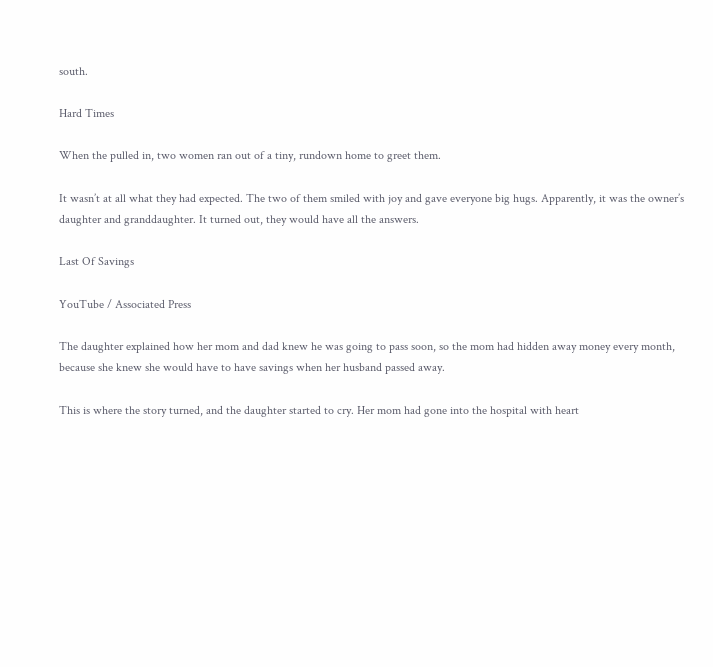south.

Hard Times

When the pulled in, two women ran out of a tiny, rundown home to greet them.

It wasn’t at all what they had expected. The two of them smiled with joy and gave everyone big hugs. Apparently, it was the owner’s daughter and granddaughter. It turned out, they would have all the answers.

Last Of Savings

YouTube / Associated Press

The daughter explained how her mom and dad knew he was going to pass soon, so the mom had hidden away money every month, because she knew she would have to have savings when her husband passed away.

This is where the story turned, and the daughter started to cry. Her mom had gone into the hospital with heart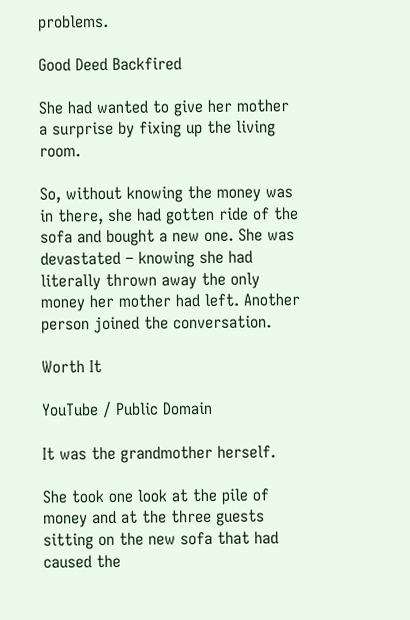problems.

Good Deed Backfired

She had wanted to give her mother a surprise by fixing up the living room.

So, without knowing the money was in there, she had gotten ride of the sofa and bought a new one. She was devastated – knowing she had literally thrown away the only money her mother had left. Another person joined the conversation.

Worth It

YouTube / Public Domain

It was the grandmother herself.

She took one look at the pile of money and at the three guests sitting on the new sofa that had caused the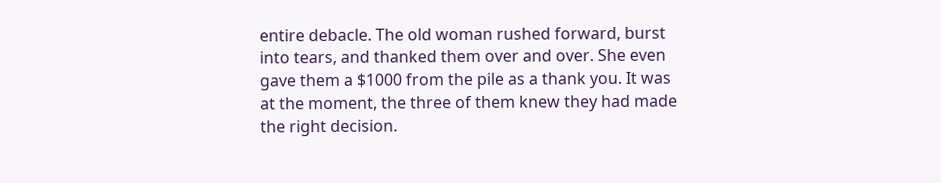entire debacle. The old woman rushed forward, burst into tears, and thanked them over and over. She even gave them a $1000 from the pile as a thank you. It was at the moment, the three of them knew they had made the right decision.